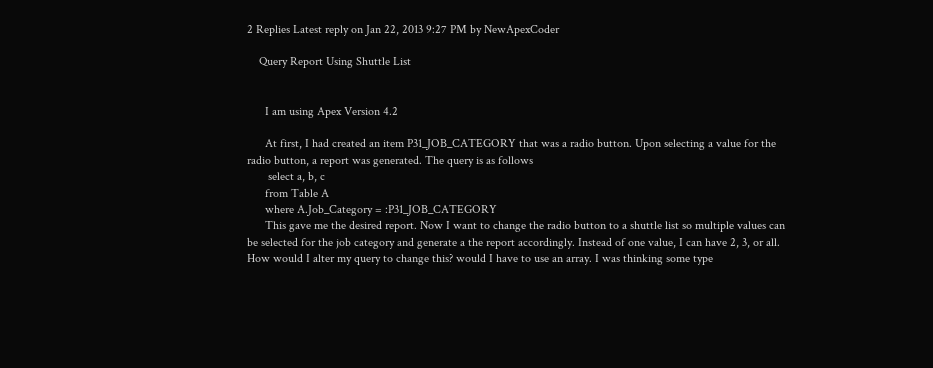2 Replies Latest reply on Jan 22, 2013 9:27 PM by NewApexCoder

    Query Report Using Shuttle List


      I am using Apex Version 4.2

      At first, I had created an item P31_JOB_CATEGORY that was a radio button. Upon selecting a value for the radio button, a report was generated. The query is as follows
       select a, b, c
      from Table A
      where A.Job_Category = :P31_JOB_CATEGORY
      This gave me the desired report. Now I want to change the radio button to a shuttle list so multiple values can be selected for the job category and generate a the report accordingly. Instead of one value, I can have 2, 3, or all. How would I alter my query to change this? would I have to use an array. I was thinking some type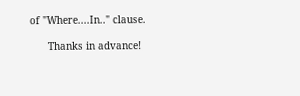of "Where....In.." clause.

      Thanks in advance!